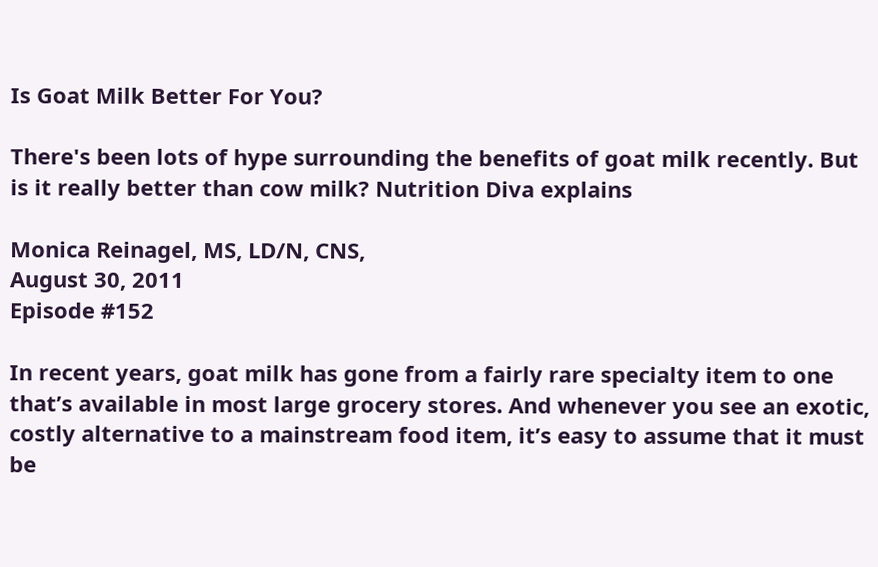Is Goat Milk Better For You?

There's been lots of hype surrounding the benefits of goat milk recently. But is it really better than cow milk? Nutrition Diva explains

Monica Reinagel, MS, LD/N, CNS,
August 30, 2011
Episode #152

In recent years, goat milk has gone from a fairly rare specialty item to one that’s available in most large grocery stores. And whenever you see an exotic, costly alternative to a mainstream food item, it’s easy to assume that it must be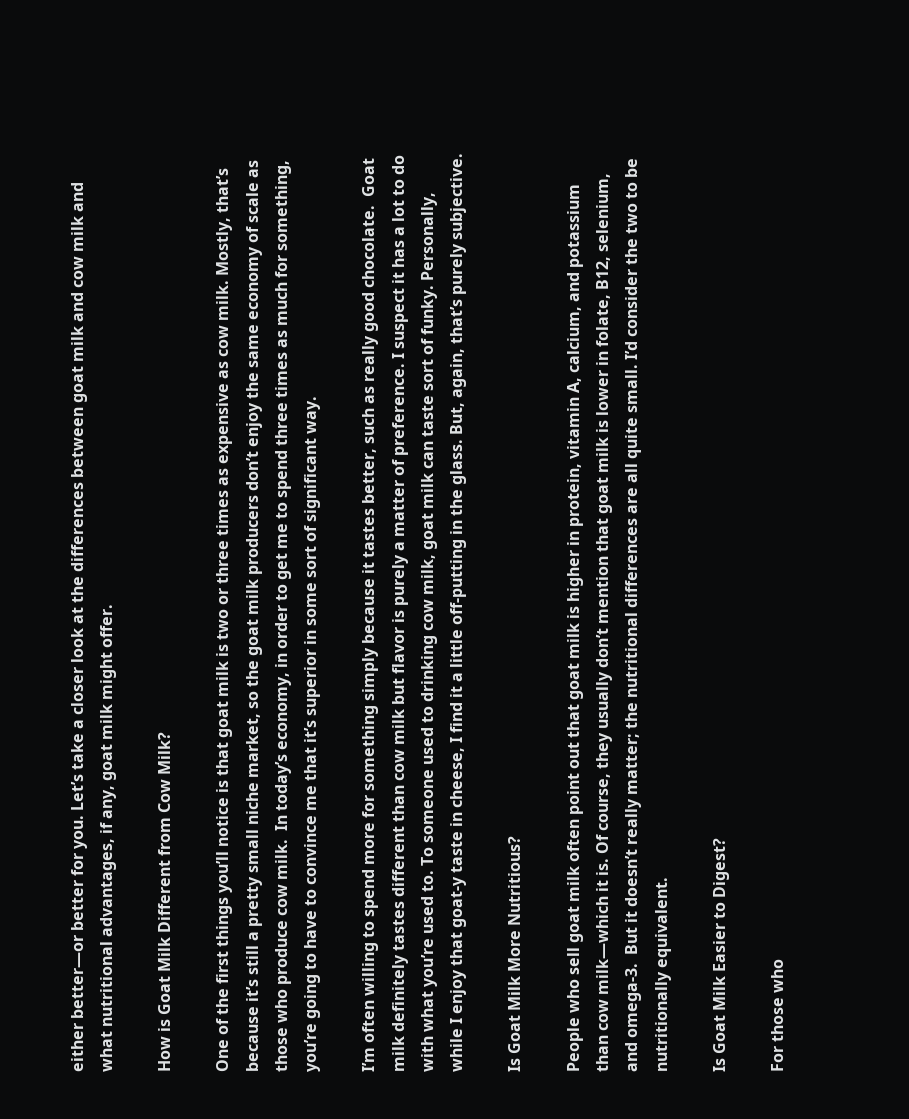either better—or better for you. Let’s take a closer look at the differences between goat milk and cow milk and what nutritional advantages, if any, goat milk might offer.

How is Goat Milk Different from Cow Milk?

One of the first things you’ll notice is that goat milk is two or three times as expensive as cow milk. Mostly, that’s because it’s still a pretty small niche market, so the goat milk producers don’t enjoy the same economy of scale as those who produce cow milk.  In today’s economy, in order to get me to spend three times as much for something, you’re going to have to convince me that it’s superior in some sort of significant way.

I’m often willing to spend more for something simply because it tastes better, such as really good chocolate.  Goat milk definitely tastes different than cow milk but flavor is purely a matter of preference. I suspect it has a lot to do with what you’re used to. To someone used to drinking cow milk, goat milk can taste sort of funky. Personally, while I enjoy that goat-y taste in cheese, I find it a little off-putting in the glass. But, again, that’s purely subjective.

Is Goat Milk More Nutritious?

People who sell goat milk often point out that goat milk is higher in protein, vitamin A, calcium, and potassium than cow milk—which it is. Of course, they usually don’t mention that goat milk is lower in folate, B12, selenium, and omega-3.  But it doesn’t really matter; the nutritional differences are all quite small. I’d consider the two to be nutritionally equivalent.

Is Goat Milk Easier to Digest?

For those who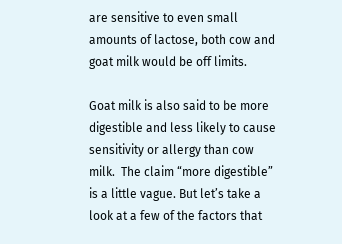are sensitive to even small amounts of lactose, both cow and goat milk would be off limits.

Goat milk is also said to be more digestible and less likely to cause sensitivity or allergy than cow milk.  The claim “more digestible” is a little vague. But let’s take a look at a few of the factors that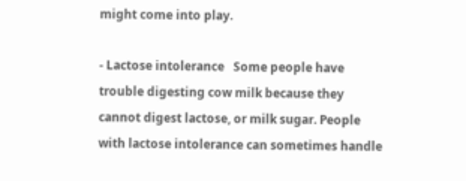might come into play.

- Lactose intolerance   Some people have trouble digesting cow milk because they cannot digest lactose, or milk sugar. People with lactose intolerance can sometimes handle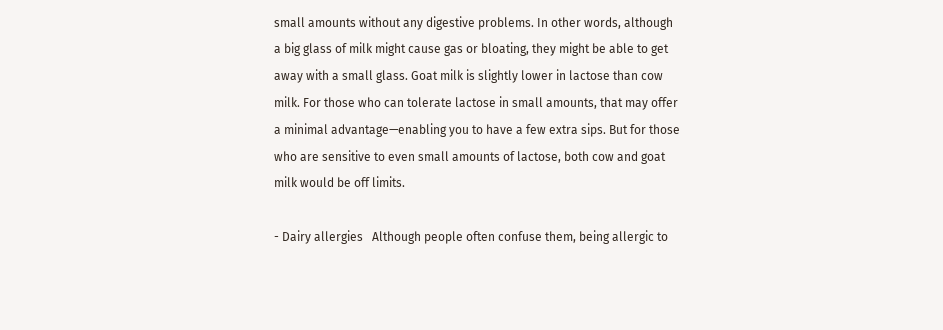small amounts without any digestive problems. In other words, although a big glass of milk might cause gas or bloating, they might be able to get away with a small glass. Goat milk is slightly lower in lactose than cow milk. For those who can tolerate lactose in small amounts, that may offer a minimal advantage—enabling you to have a few extra sips. But for those who are sensitive to even small amounts of lactose, both cow and goat milk would be off limits.

- Dairy allergies   Although people often confuse them, being allergic to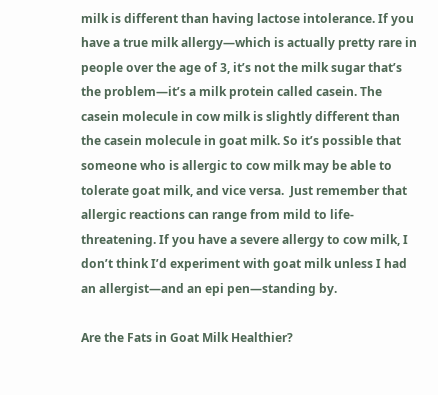milk is different than having lactose intolerance. If you have a true milk allergy—which is actually pretty rare in people over the age of 3, it’s not the milk sugar that’s the problem—it’s a milk protein called casein. The casein molecule in cow milk is slightly different than the casein molecule in goat milk. So it’s possible that someone who is allergic to cow milk may be able to tolerate goat milk, and vice versa.  Just remember that allergic reactions can range from mild to life-threatening. If you have a severe allergy to cow milk, I don’t think I’d experiment with goat milk unless I had an allergist—and an epi pen—standing by.

Are the Fats in Goat Milk Healthier?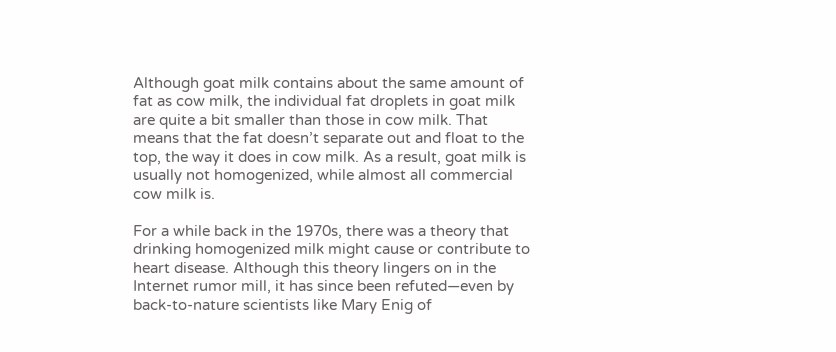Although goat milk contains about the same amount of fat as cow milk, the individual fat droplets in goat milk are quite a bit smaller than those in cow milk. That means that the fat doesn’t separate out and float to the top, the way it does in cow milk. As a result, goat milk is usually not homogenized, while almost all commercial cow milk is.

For a while back in the 1970s, there was a theory that drinking homogenized milk might cause or contribute to heart disease. Although this theory lingers on in the Internet rumor mill, it has since been refuted—even by back-to-nature scientists like Mary Enig of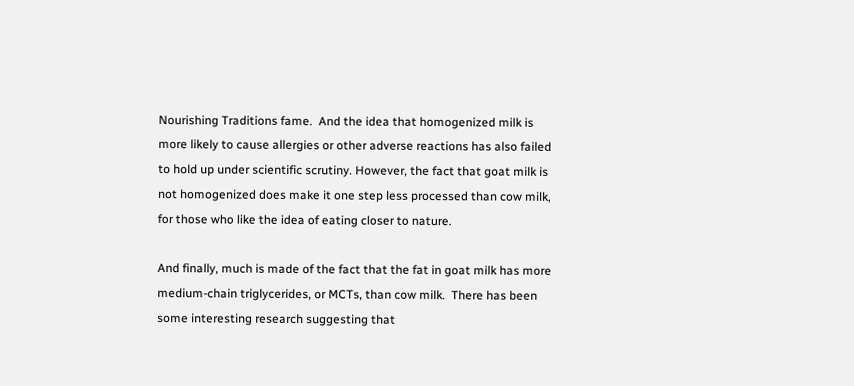Nourishing Traditions fame.  And the idea that homogenized milk is more likely to cause allergies or other adverse reactions has also failed to hold up under scientific scrutiny. However, the fact that goat milk is not homogenized does make it one step less processed than cow milk, for those who like the idea of eating closer to nature.

And finally, much is made of the fact that the fat in goat milk has more medium-chain triglycerides, or MCTs, than cow milk.  There has been some interesting research suggesting that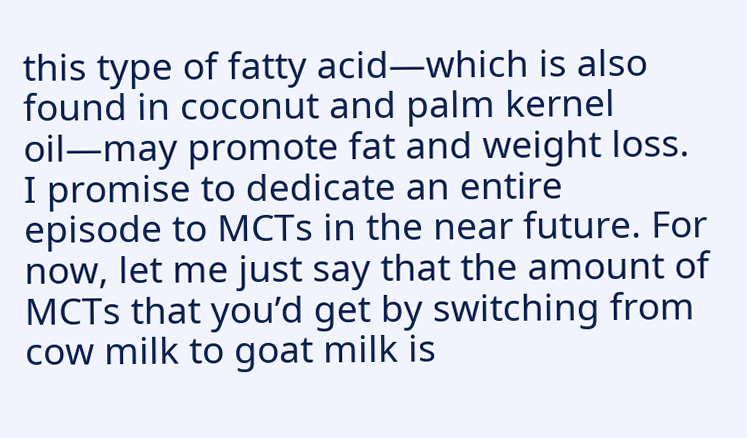this type of fatty acid—which is also found in coconut and palm kernel oil—may promote fat and weight loss. I promise to dedicate an entire episode to MCTs in the near future. For now, let me just say that the amount of MCTs that you’d get by switching from cow milk to goat milk is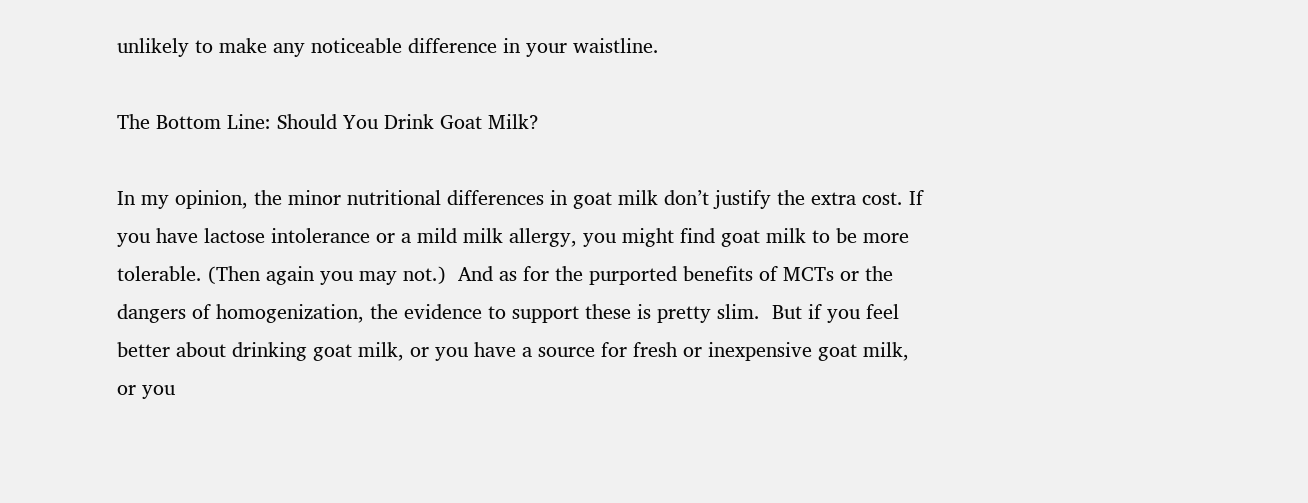unlikely to make any noticeable difference in your waistline.

The Bottom Line: Should You Drink Goat Milk?

In my opinion, the minor nutritional differences in goat milk don’t justify the extra cost. If you have lactose intolerance or a mild milk allergy, you might find goat milk to be more tolerable. (Then again you may not.)  And as for the purported benefits of MCTs or the dangers of homogenization, the evidence to support these is pretty slim.  But if you feel better about drinking goat milk, or you have a source for fresh or inexpensive goat milk, or you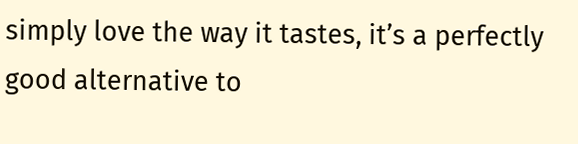simply love the way it tastes, it’s a perfectly good alternative to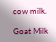cow milk.

Goat Milk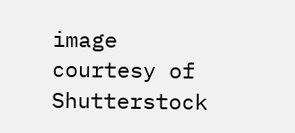image courtesy of Shutterstock